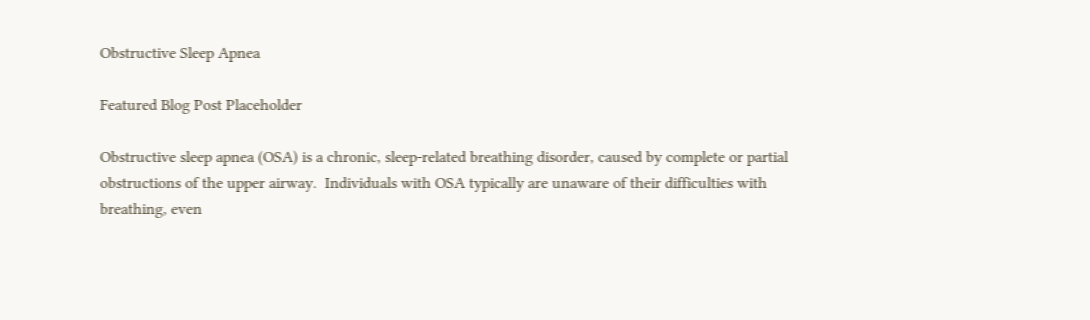Obstructive Sleep Apnea

Featured Blog Post Placeholder

Obstructive sleep apnea (OSA) is a chronic, sleep-related breathing disorder, caused by complete or partial obstructions of the upper airway.  Individuals with OSA typically are unaware of their difficulties with breathing, even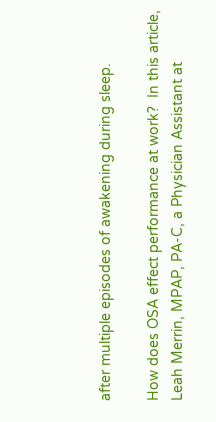after multiple episodes of awakening during sleep.

How does OSA effect performance at work?  In this article, Leah Merrin, MPAP, PA-C, a Physician Assistant at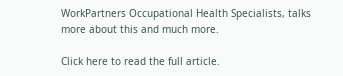WorkPartners Occupational Health Specialists, talks more about this and much more.

Click here to read the full article.